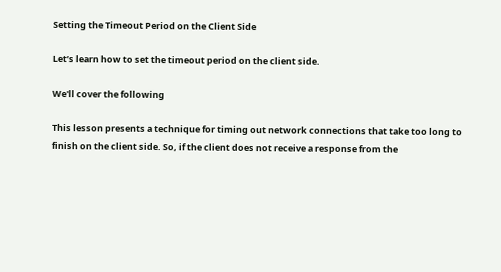Setting the Timeout Period on the Client Side

Let’s learn how to set the timeout period on the client side.

We'll cover the following

This lesson presents a technique for timing out network connections that take too long to finish on the client side. So, if the client does not receive a response from the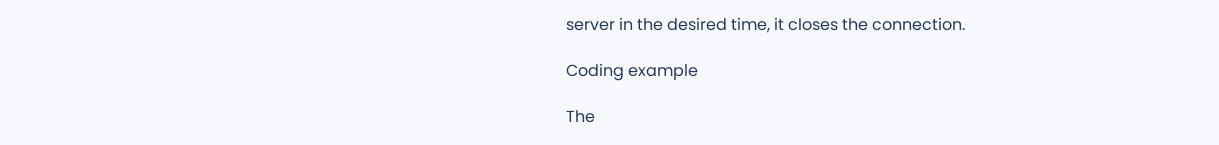server in the desired time, it closes the connection.

Coding example

The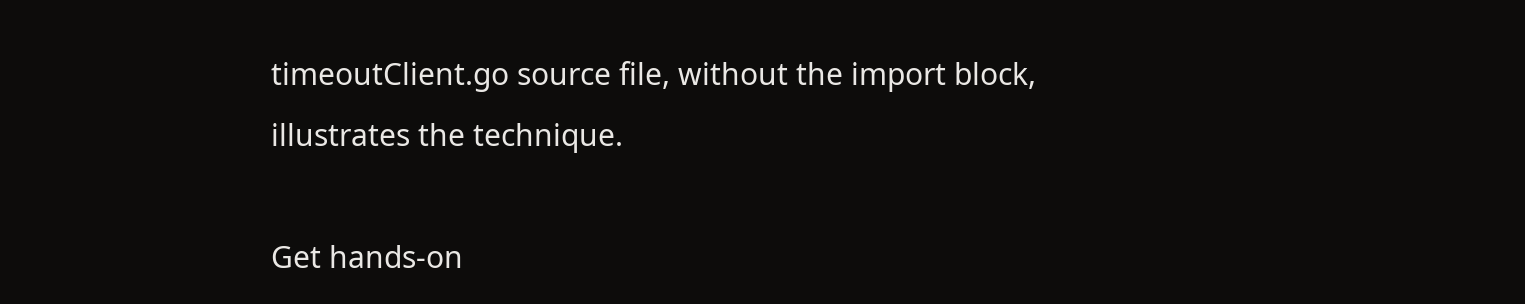timeoutClient.go source file, without the import block, illustrates the technique.

Get hands-on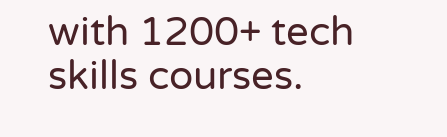with 1200+ tech skills courses.